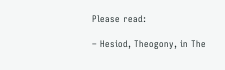Please read:

– Hesiod, Theogony, in The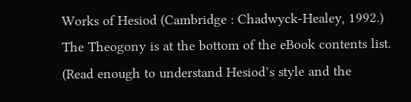Works of Hesiod (Cambridge : Chadwyck-Healey, 1992.) The Theogony is at the bottom of the eBook contents list. (Read enough to understand Hesiod’s style and the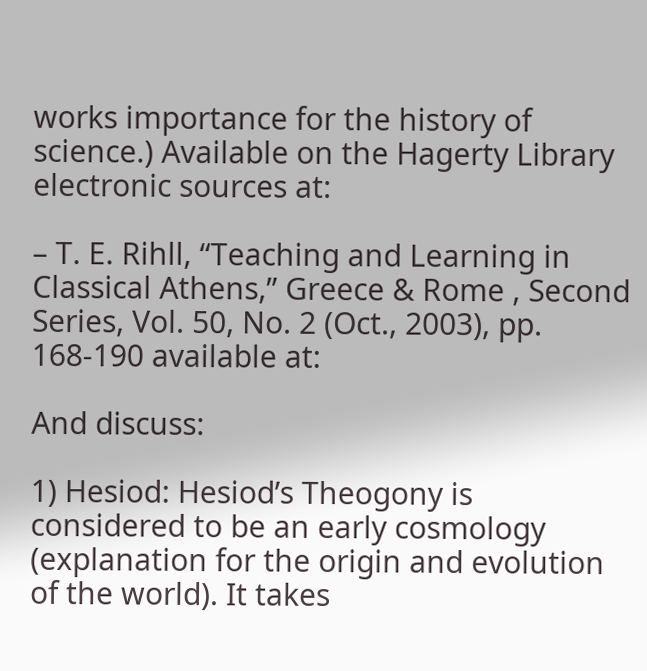works importance for the history of science.) Available on the Hagerty Library electronic sources at:

– T. E. Rihll, “Teaching and Learning in Classical Athens,” Greece & Rome , Second Series, Vol. 50, No. 2 (Oct., 2003), pp. 168-190 available at:

And discuss:

1) Hesiod: Hesiod’s Theogony is considered to be an early cosmology (explanation for the origin and evolution of the world). It takes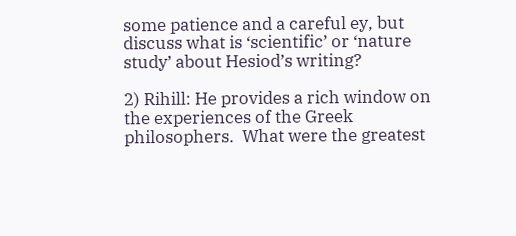some patience and a careful ey, but discuss what is ‘scientific’ or ‘nature study’ about Hesiod’s writing?

2) Rihill: He provides a rich window on the experiences of the Greek philosophers.  What were the greatest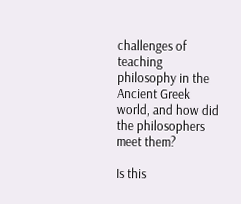challenges of teaching philosophy in the Ancient Greek world, and how did the philosophers meet them?

Is this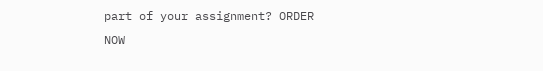part of your assignment? ORDER NOW